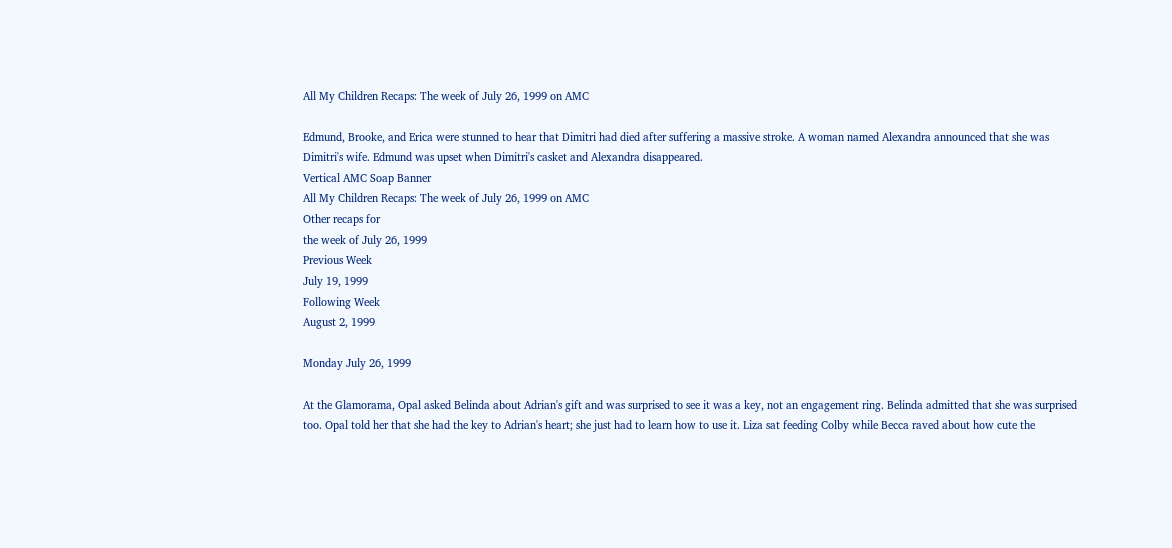All My Children Recaps: The week of July 26, 1999 on AMC

Edmund, Brooke, and Erica were stunned to hear that Dimitri had died after suffering a massive stroke. A woman named Alexandra announced that she was Dimitri's wife. Edmund was upset when Dimitri's casket and Alexandra disappeared.
Vertical AMC Soap Banner
All My Children Recaps: The week of July 26, 1999 on AMC
Other recaps for
the week of July 26, 1999
Previous Week
July 19, 1999
Following Week
August 2, 1999

Monday July 26, 1999

At the Glamorama, Opal asked Belinda about Adrian's gift and was surprised to see it was a key, not an engagement ring. Belinda admitted that she was surprised too. Opal told her that she had the key to Adrian's heart; she just had to learn how to use it. Liza sat feeding Colby while Becca raved about how cute the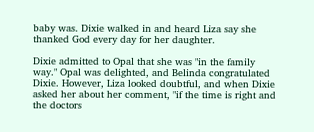baby was. Dixie walked in and heard Liza say she thanked God every day for her daughter.

Dixie admitted to Opal that she was "in the family way." Opal was delighted, and Belinda congratulated Dixie. However, Liza looked doubtful, and when Dixie asked her about her comment, "if the time is right and the doctors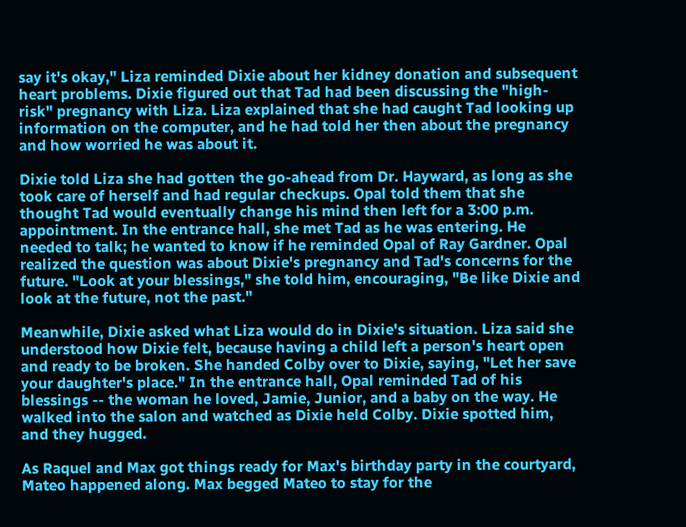say it's okay," Liza reminded Dixie about her kidney donation and subsequent heart problems. Dixie figured out that Tad had been discussing the "high-risk" pregnancy with Liza. Liza explained that she had caught Tad looking up information on the computer, and he had told her then about the pregnancy and how worried he was about it.

Dixie told Liza she had gotten the go-ahead from Dr. Hayward, as long as she took care of herself and had regular checkups. Opal told them that she thought Tad would eventually change his mind then left for a 3:00 p.m. appointment. In the entrance hall, she met Tad as he was entering. He needed to talk; he wanted to know if he reminded Opal of Ray Gardner. Opal realized the question was about Dixie's pregnancy and Tad's concerns for the future. "Look at your blessings," she told him, encouraging, "Be like Dixie and look at the future, not the past."

Meanwhile, Dixie asked what Liza would do in Dixie's situation. Liza said she understood how Dixie felt, because having a child left a person's heart open and ready to be broken. She handed Colby over to Dixie, saying, "Let her save your daughter's place." In the entrance hall, Opal reminded Tad of his blessings -- the woman he loved, Jamie, Junior, and a baby on the way. He walked into the salon and watched as Dixie held Colby. Dixie spotted him, and they hugged.

As Raquel and Max got things ready for Max's birthday party in the courtyard, Mateo happened along. Max begged Mateo to stay for the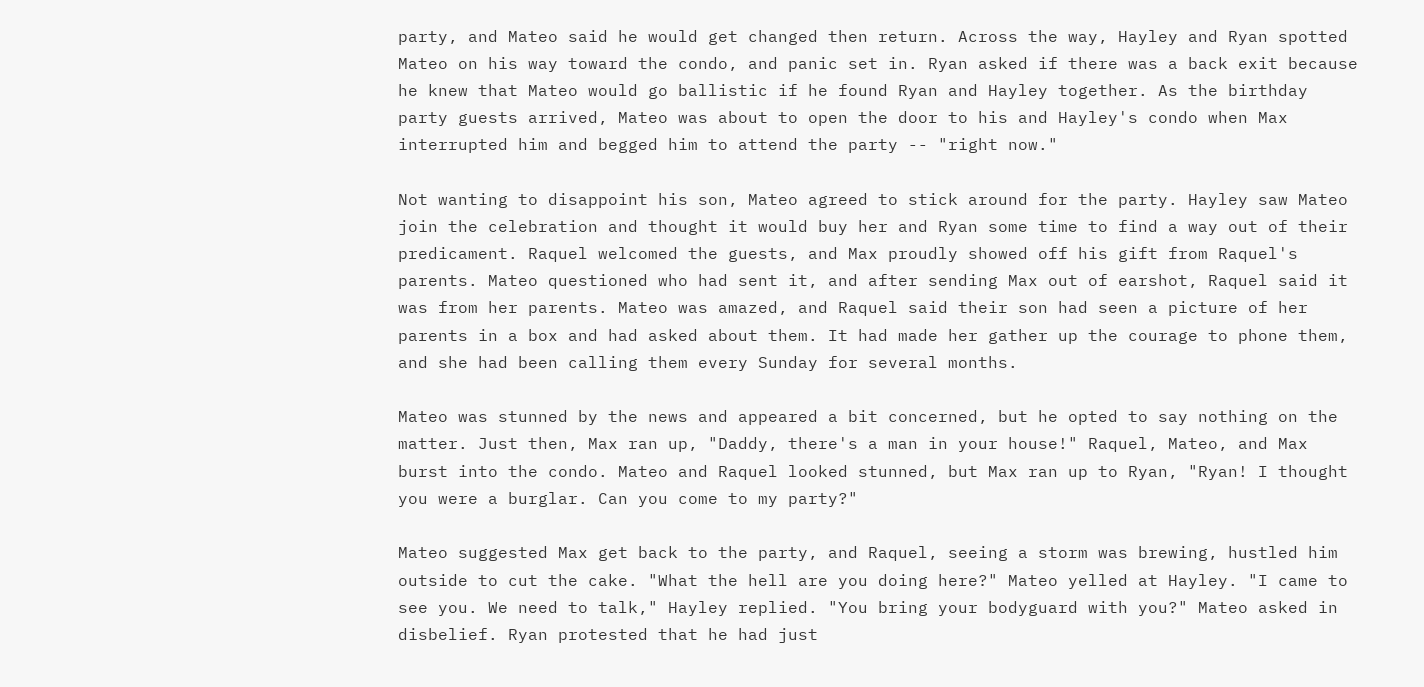party, and Mateo said he would get changed then return. Across the way, Hayley and Ryan spotted Mateo on his way toward the condo, and panic set in. Ryan asked if there was a back exit because he knew that Mateo would go ballistic if he found Ryan and Hayley together. As the birthday party guests arrived, Mateo was about to open the door to his and Hayley's condo when Max interrupted him and begged him to attend the party -- "right now."

Not wanting to disappoint his son, Mateo agreed to stick around for the party. Hayley saw Mateo join the celebration and thought it would buy her and Ryan some time to find a way out of their predicament. Raquel welcomed the guests, and Max proudly showed off his gift from Raquel's parents. Mateo questioned who had sent it, and after sending Max out of earshot, Raquel said it was from her parents. Mateo was amazed, and Raquel said their son had seen a picture of her parents in a box and had asked about them. It had made her gather up the courage to phone them, and she had been calling them every Sunday for several months.

Mateo was stunned by the news and appeared a bit concerned, but he opted to say nothing on the matter. Just then, Max ran up, "Daddy, there's a man in your house!" Raquel, Mateo, and Max burst into the condo. Mateo and Raquel looked stunned, but Max ran up to Ryan, "Ryan! I thought you were a burglar. Can you come to my party?"

Mateo suggested Max get back to the party, and Raquel, seeing a storm was brewing, hustled him outside to cut the cake. "What the hell are you doing here?" Mateo yelled at Hayley. "I came to see you. We need to talk," Hayley replied. "You bring your bodyguard with you?" Mateo asked in disbelief. Ryan protested that he had just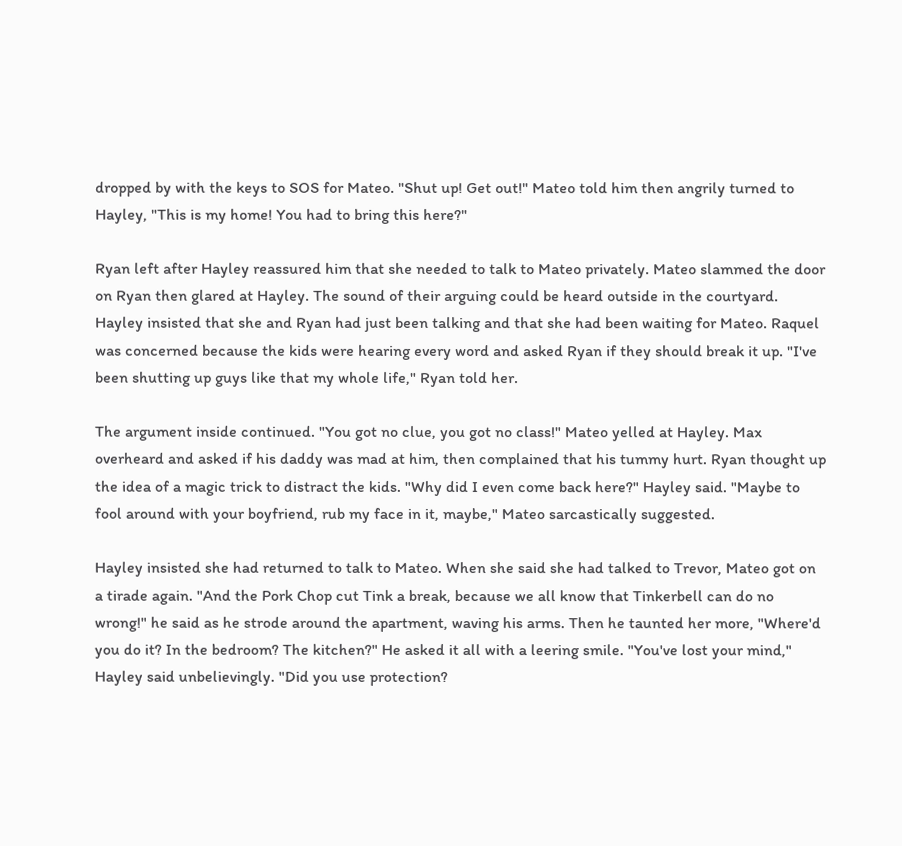dropped by with the keys to SOS for Mateo. "Shut up! Get out!" Mateo told him then angrily turned to Hayley, "This is my home! You had to bring this here?"

Ryan left after Hayley reassured him that she needed to talk to Mateo privately. Mateo slammed the door on Ryan then glared at Hayley. The sound of their arguing could be heard outside in the courtyard. Hayley insisted that she and Ryan had just been talking and that she had been waiting for Mateo. Raquel was concerned because the kids were hearing every word and asked Ryan if they should break it up. "I've been shutting up guys like that my whole life," Ryan told her.

The argument inside continued. "You got no clue, you got no class!" Mateo yelled at Hayley. Max overheard and asked if his daddy was mad at him, then complained that his tummy hurt. Ryan thought up the idea of a magic trick to distract the kids. "Why did I even come back here?" Hayley said. "Maybe to fool around with your boyfriend, rub my face in it, maybe," Mateo sarcastically suggested.

Hayley insisted she had returned to talk to Mateo. When she said she had talked to Trevor, Mateo got on a tirade again. "And the Pork Chop cut Tink a break, because we all know that Tinkerbell can do no wrong!" he said as he strode around the apartment, waving his arms. Then he taunted her more, "Where'd you do it? In the bedroom? The kitchen?" He asked it all with a leering smile. "You've lost your mind," Hayley said unbelievingly. "Did you use protection?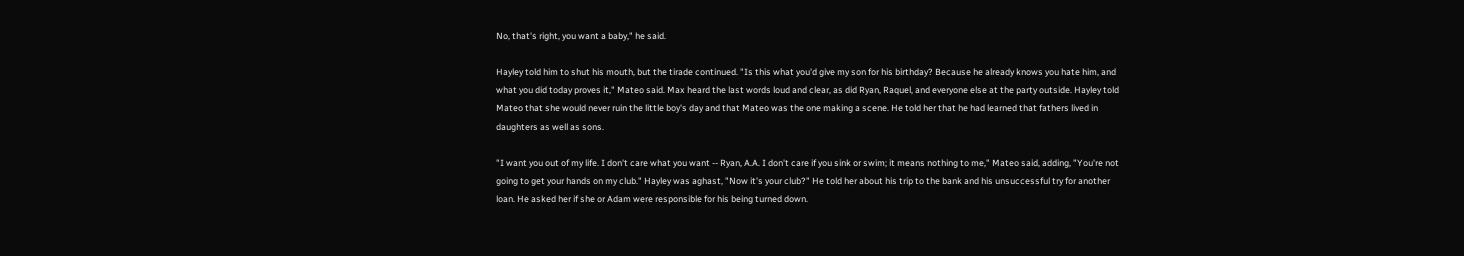No, that's right, you want a baby," he said.

Hayley told him to shut his mouth, but the tirade continued. "Is this what you'd give my son for his birthday? Because he already knows you hate him, and what you did today proves it," Mateo said. Max heard the last words loud and clear, as did Ryan, Raquel, and everyone else at the party outside. Hayley told Mateo that she would never ruin the little boy's day and that Mateo was the one making a scene. He told her that he had learned that fathers lived in daughters as well as sons.

"I want you out of my life. I don't care what you want -- Ryan, A.A. I don't care if you sink or swim; it means nothing to me," Mateo said, adding, "You're not going to get your hands on my club." Hayley was aghast, "Now it's your club?" He told her about his trip to the bank and his unsuccessful try for another loan. He asked her if she or Adam were responsible for his being turned down.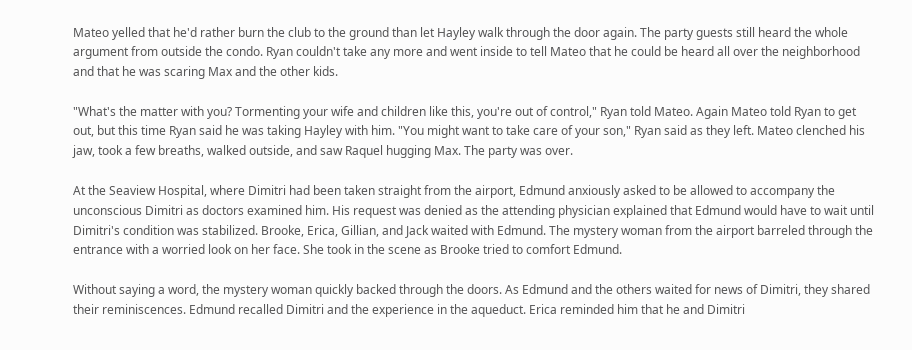Mateo yelled that he'd rather burn the club to the ground than let Hayley walk through the door again. The party guests still heard the whole argument from outside the condo. Ryan couldn't take any more and went inside to tell Mateo that he could be heard all over the neighborhood and that he was scaring Max and the other kids.

"What's the matter with you? Tormenting your wife and children like this, you're out of control," Ryan told Mateo. Again Mateo told Ryan to get out, but this time Ryan said he was taking Hayley with him. "You might want to take care of your son," Ryan said as they left. Mateo clenched his jaw, took a few breaths, walked outside, and saw Raquel hugging Max. The party was over.

At the Seaview Hospital, where Dimitri had been taken straight from the airport, Edmund anxiously asked to be allowed to accompany the unconscious Dimitri as doctors examined him. His request was denied as the attending physician explained that Edmund would have to wait until Dimitri's condition was stabilized. Brooke, Erica, Gillian, and Jack waited with Edmund. The mystery woman from the airport barreled through the entrance with a worried look on her face. She took in the scene as Brooke tried to comfort Edmund.

Without saying a word, the mystery woman quickly backed through the doors. As Edmund and the others waited for news of Dimitri, they shared their reminiscences. Edmund recalled Dimitri and the experience in the aqueduct. Erica reminded him that he and Dimitri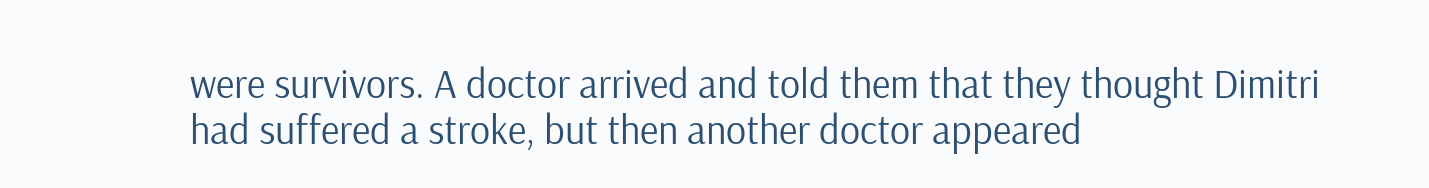were survivors. A doctor arrived and told them that they thought Dimitri had suffered a stroke, but then another doctor appeared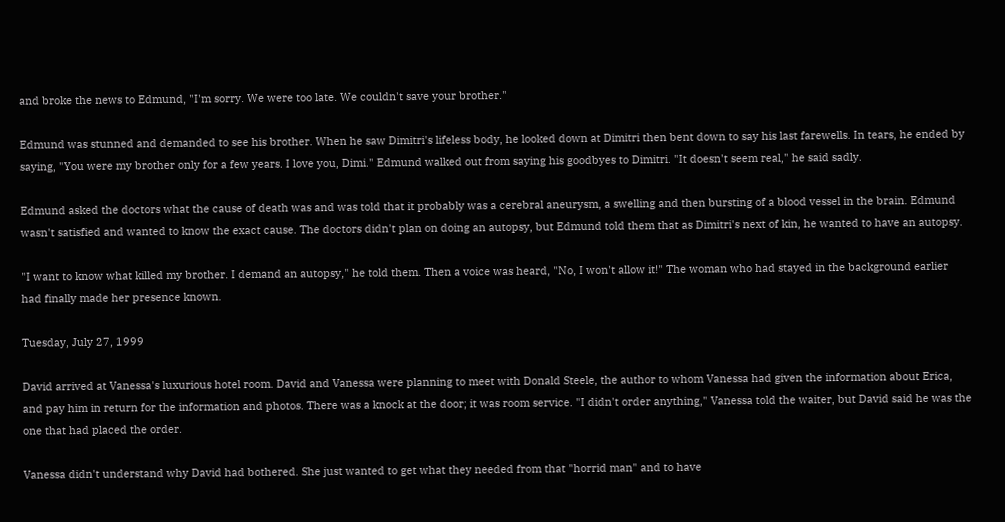and broke the news to Edmund, "I'm sorry. We were too late. We couldn't save your brother."

Edmund was stunned and demanded to see his brother. When he saw Dimitri's lifeless body, he looked down at Dimitri then bent down to say his last farewells. In tears, he ended by saying, "You were my brother only for a few years. I love you, Dimi." Edmund walked out from saying his goodbyes to Dimitri. "It doesn't seem real," he said sadly.

Edmund asked the doctors what the cause of death was and was told that it probably was a cerebral aneurysm, a swelling and then bursting of a blood vessel in the brain. Edmund wasn't satisfied and wanted to know the exact cause. The doctors didn't plan on doing an autopsy, but Edmund told them that as Dimitri's next of kin, he wanted to have an autopsy.

"I want to know what killed my brother. I demand an autopsy," he told them. Then a voice was heard, "No, I won't allow it!" The woman who had stayed in the background earlier had finally made her presence known.

Tuesday, July 27, 1999

David arrived at Vanessa's luxurious hotel room. David and Vanessa were planning to meet with Donald Steele, the author to whom Vanessa had given the information about Erica, and pay him in return for the information and photos. There was a knock at the door; it was room service. "I didn't order anything," Vanessa told the waiter, but David said he was the one that had placed the order.

Vanessa didn't understand why David had bothered. She just wanted to get what they needed from that "horrid man" and to have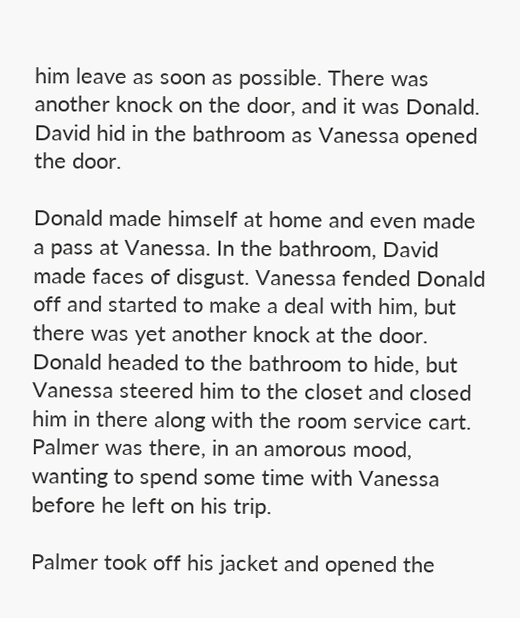him leave as soon as possible. There was another knock on the door, and it was Donald. David hid in the bathroom as Vanessa opened the door.

Donald made himself at home and even made a pass at Vanessa. In the bathroom, David made faces of disgust. Vanessa fended Donald off and started to make a deal with him, but there was yet another knock at the door. Donald headed to the bathroom to hide, but Vanessa steered him to the closet and closed him in there along with the room service cart. Palmer was there, in an amorous mood, wanting to spend some time with Vanessa before he left on his trip.

Palmer took off his jacket and opened the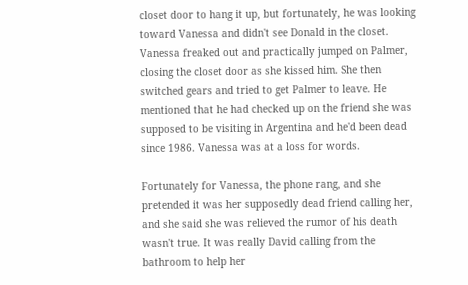closet door to hang it up, but fortunately, he was looking toward Vanessa and didn't see Donald in the closet. Vanessa freaked out and practically jumped on Palmer, closing the closet door as she kissed him. She then switched gears and tried to get Palmer to leave. He mentioned that he had checked up on the friend she was supposed to be visiting in Argentina and he'd been dead since 1986. Vanessa was at a loss for words.

Fortunately for Vanessa, the phone rang, and she pretended it was her supposedly dead friend calling her, and she said she was relieved the rumor of his death wasn't true. It was really David calling from the bathroom to help her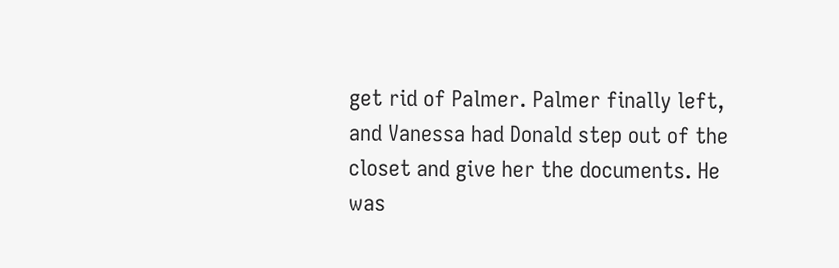get rid of Palmer. Palmer finally left, and Vanessa had Donald step out of the closet and give her the documents. He was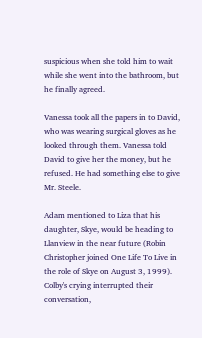suspicious when she told him to wait while she went into the bathroom, but he finally agreed.

Vanessa took all the papers in to David, who was wearing surgical gloves as he looked through them. Vanessa told David to give her the money, but he refused. He had something else to give Mr. Steele.

Adam mentioned to Liza that his daughter, Skye, would be heading to Llanview in the near future (Robin Christopher joined One Life To Live in the role of Skye on August 3, 1999). Colby's crying interrupted their conversation,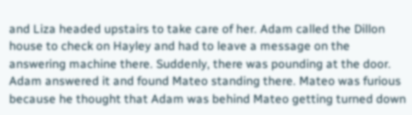and Liza headed upstairs to take care of her. Adam called the Dillon house to check on Hayley and had to leave a message on the answering machine there. Suddenly, there was pounding at the door. Adam answered it and found Mateo standing there. Mateo was furious because he thought that Adam was behind Mateo getting turned down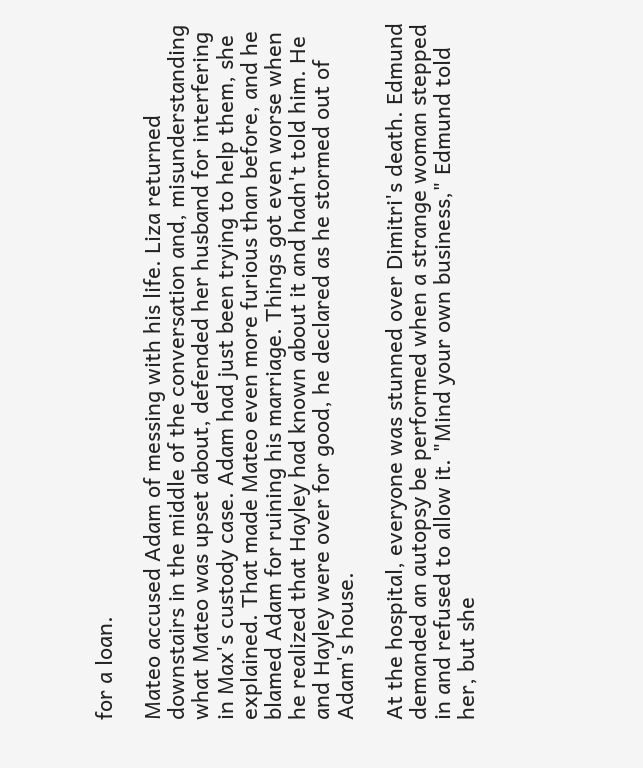for a loan.

Mateo accused Adam of messing with his life. Liza returned downstairs in the middle of the conversation and, misunderstanding what Mateo was upset about, defended her husband for interfering in Max's custody case. Adam had just been trying to help them, she explained. That made Mateo even more furious than before, and he blamed Adam for ruining his marriage. Things got even worse when he realized that Hayley had known about it and hadn't told him. He and Hayley were over for good, he declared as he stormed out of Adam's house.

At the hospital, everyone was stunned over Dimitri's death. Edmund demanded an autopsy be performed when a strange woman stepped in and refused to allow it. "Mind your own business," Edmund told her, but she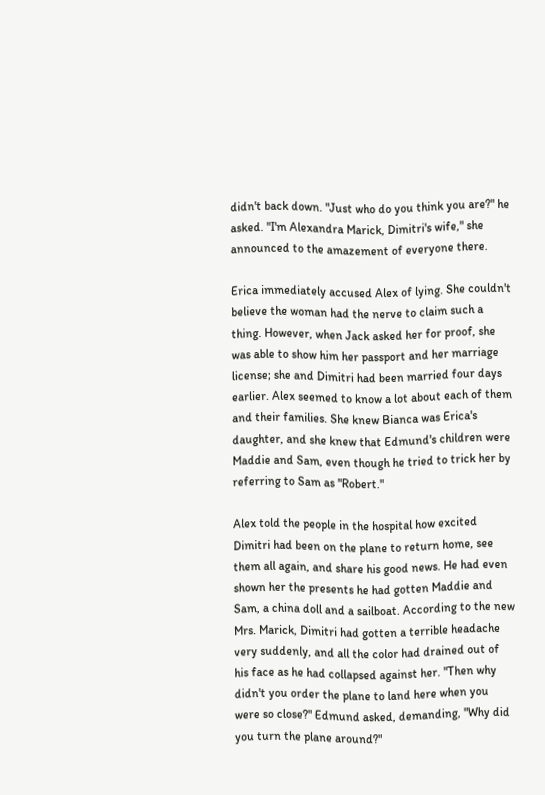didn't back down. "Just who do you think you are?" he asked. "I'm Alexandra Marick, Dimitri's wife," she announced to the amazement of everyone there.

Erica immediately accused Alex of lying. She couldn't believe the woman had the nerve to claim such a thing. However, when Jack asked her for proof, she was able to show him her passport and her marriage license; she and Dimitri had been married four days earlier. Alex seemed to know a lot about each of them and their families. She knew Bianca was Erica's daughter, and she knew that Edmund's children were Maddie and Sam, even though he tried to trick her by referring to Sam as "Robert."

Alex told the people in the hospital how excited Dimitri had been on the plane to return home, see them all again, and share his good news. He had even shown her the presents he had gotten Maddie and Sam, a china doll and a sailboat. According to the new Mrs. Marick, Dimitri had gotten a terrible headache very suddenly, and all the color had drained out of his face as he had collapsed against her. "Then why didn't you order the plane to land here when you were so close?" Edmund asked, demanding, "Why did you turn the plane around?"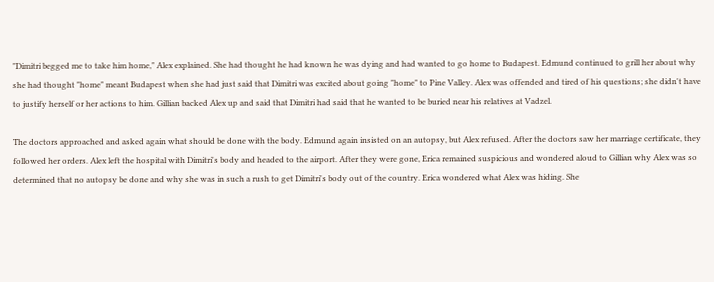"Dimitri begged me to take him home," Alex explained. She had thought he had known he was dying and had wanted to go home to Budapest. Edmund continued to grill her about why she had thought "home" meant Budapest when she had just said that Dimitri was excited about going "home" to Pine Valley. Alex was offended and tired of his questions; she didn't have to justify herself or her actions to him. Gillian backed Alex up and said that Dimitri had said that he wanted to be buried near his relatives at Vadzel.

The doctors approached and asked again what should be done with the body. Edmund again insisted on an autopsy, but Alex refused. After the doctors saw her marriage certificate, they followed her orders. Alex left the hospital with Dimitri's body and headed to the airport. After they were gone, Erica remained suspicious and wondered aloud to Gillian why Alex was so determined that no autopsy be done and why she was in such a rush to get Dimitri's body out of the country. Erica wondered what Alex was hiding. She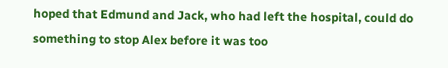hoped that Edmund and Jack, who had left the hospital, could do something to stop Alex before it was too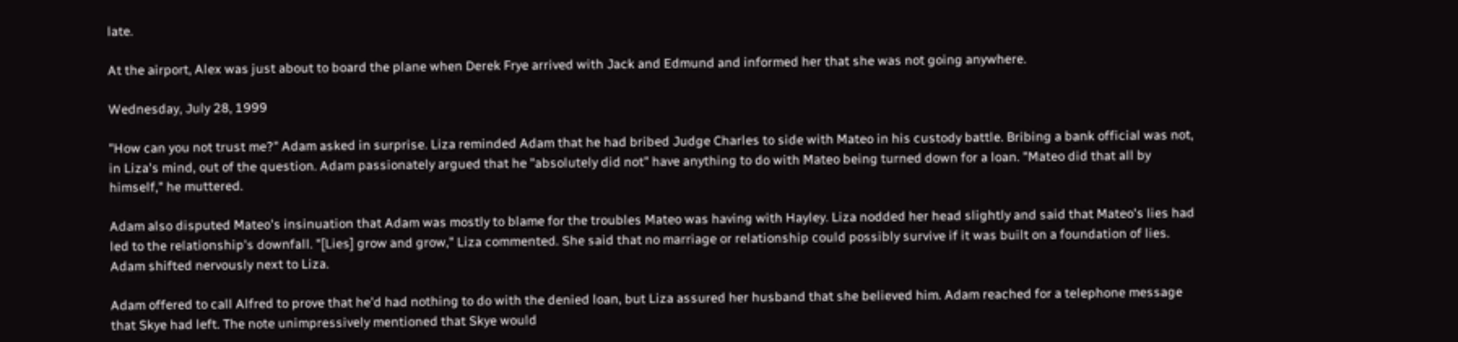late.

At the airport, Alex was just about to board the plane when Derek Frye arrived with Jack and Edmund and informed her that she was not going anywhere.

Wednesday, July 28, 1999

"How can you not trust me?" Adam asked in surprise. Liza reminded Adam that he had bribed Judge Charles to side with Mateo in his custody battle. Bribing a bank official was not, in Liza's mind, out of the question. Adam passionately argued that he "absolutely did not" have anything to do with Mateo being turned down for a loan. "Mateo did that all by himself," he muttered.

Adam also disputed Mateo's insinuation that Adam was mostly to blame for the troubles Mateo was having with Hayley. Liza nodded her head slightly and said that Mateo's lies had led to the relationship's downfall. "[Lies] grow and grow," Liza commented. She said that no marriage or relationship could possibly survive if it was built on a foundation of lies. Adam shifted nervously next to Liza.

Adam offered to call Alfred to prove that he'd had nothing to do with the denied loan, but Liza assured her husband that she believed him. Adam reached for a telephone message that Skye had left. The note unimpressively mentioned that Skye would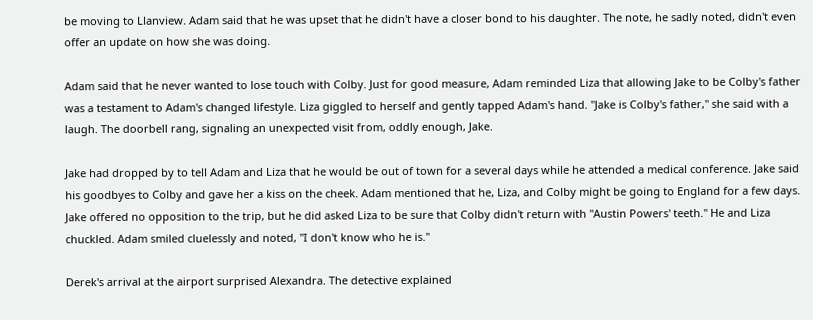be moving to Llanview. Adam said that he was upset that he didn't have a closer bond to his daughter. The note, he sadly noted, didn't even offer an update on how she was doing.

Adam said that he never wanted to lose touch with Colby. Just for good measure, Adam reminded Liza that allowing Jake to be Colby's father was a testament to Adam's changed lifestyle. Liza giggled to herself and gently tapped Adam's hand. "Jake is Colby's father," she said with a laugh. The doorbell rang, signaling an unexpected visit from, oddly enough, Jake.

Jake had dropped by to tell Adam and Liza that he would be out of town for a several days while he attended a medical conference. Jake said his goodbyes to Colby and gave her a kiss on the cheek. Adam mentioned that he, Liza, and Colby might be going to England for a few days. Jake offered no opposition to the trip, but he did asked Liza to be sure that Colby didn't return with "Austin Powers' teeth." He and Liza chuckled. Adam smiled cluelessly and noted, "I don't know who he is."

Derek's arrival at the airport surprised Alexandra. The detective explained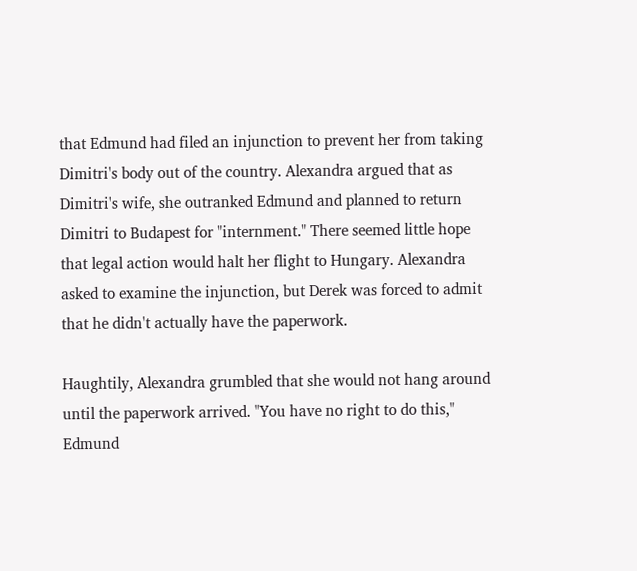that Edmund had filed an injunction to prevent her from taking Dimitri's body out of the country. Alexandra argued that as Dimitri's wife, she outranked Edmund and planned to return Dimitri to Budapest for "internment." There seemed little hope that legal action would halt her flight to Hungary. Alexandra asked to examine the injunction, but Derek was forced to admit that he didn't actually have the paperwork.

Haughtily, Alexandra grumbled that she would not hang around until the paperwork arrived. "You have no right to do this," Edmund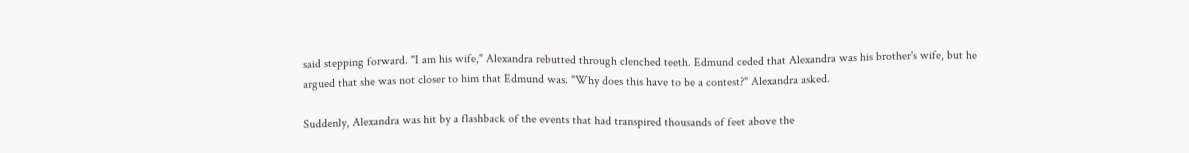said stepping forward. "I am his wife," Alexandra rebutted through clenched teeth. Edmund ceded that Alexandra was his brother's wife, but he argued that she was not closer to him that Edmund was. "Why does this have to be a contest?" Alexandra asked.

Suddenly, Alexandra was hit by a flashback of the events that had transpired thousands of feet above the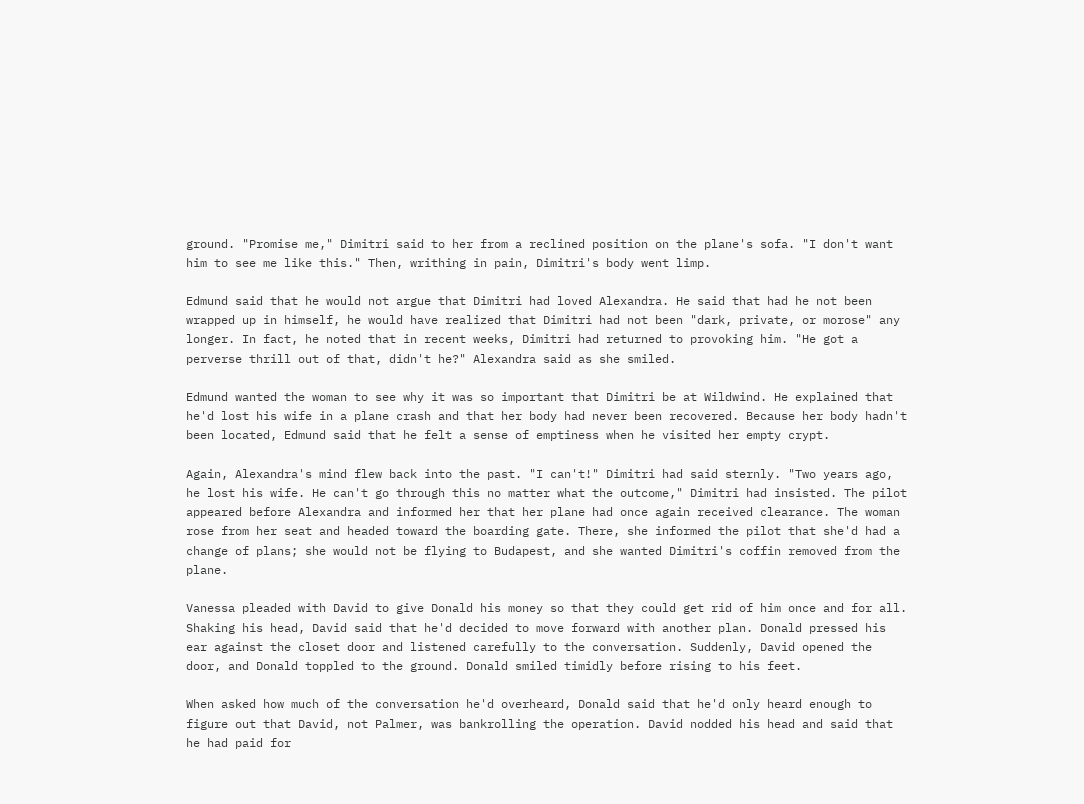ground. "Promise me," Dimitri said to her from a reclined position on the plane's sofa. "I don't want him to see me like this." Then, writhing in pain, Dimitri's body went limp.

Edmund said that he would not argue that Dimitri had loved Alexandra. He said that had he not been wrapped up in himself, he would have realized that Dimitri had not been "dark, private, or morose" any longer. In fact, he noted that in recent weeks, Dimitri had returned to provoking him. "He got a perverse thrill out of that, didn't he?" Alexandra said as she smiled.

Edmund wanted the woman to see why it was so important that Dimitri be at Wildwind. He explained that he'd lost his wife in a plane crash and that her body had never been recovered. Because her body hadn't been located, Edmund said that he felt a sense of emptiness when he visited her empty crypt.

Again, Alexandra's mind flew back into the past. "I can't!" Dimitri had said sternly. "Two years ago, he lost his wife. He can't go through this no matter what the outcome," Dimitri had insisted. The pilot appeared before Alexandra and informed her that her plane had once again received clearance. The woman rose from her seat and headed toward the boarding gate. There, she informed the pilot that she'd had a change of plans; she would not be flying to Budapest, and she wanted Dimitri's coffin removed from the plane.

Vanessa pleaded with David to give Donald his money so that they could get rid of him once and for all. Shaking his head, David said that he'd decided to move forward with another plan. Donald pressed his ear against the closet door and listened carefully to the conversation. Suddenly, David opened the door, and Donald toppled to the ground. Donald smiled timidly before rising to his feet.

When asked how much of the conversation he'd overheard, Donald said that he'd only heard enough to figure out that David, not Palmer, was bankrolling the operation. David nodded his head and said that he had paid for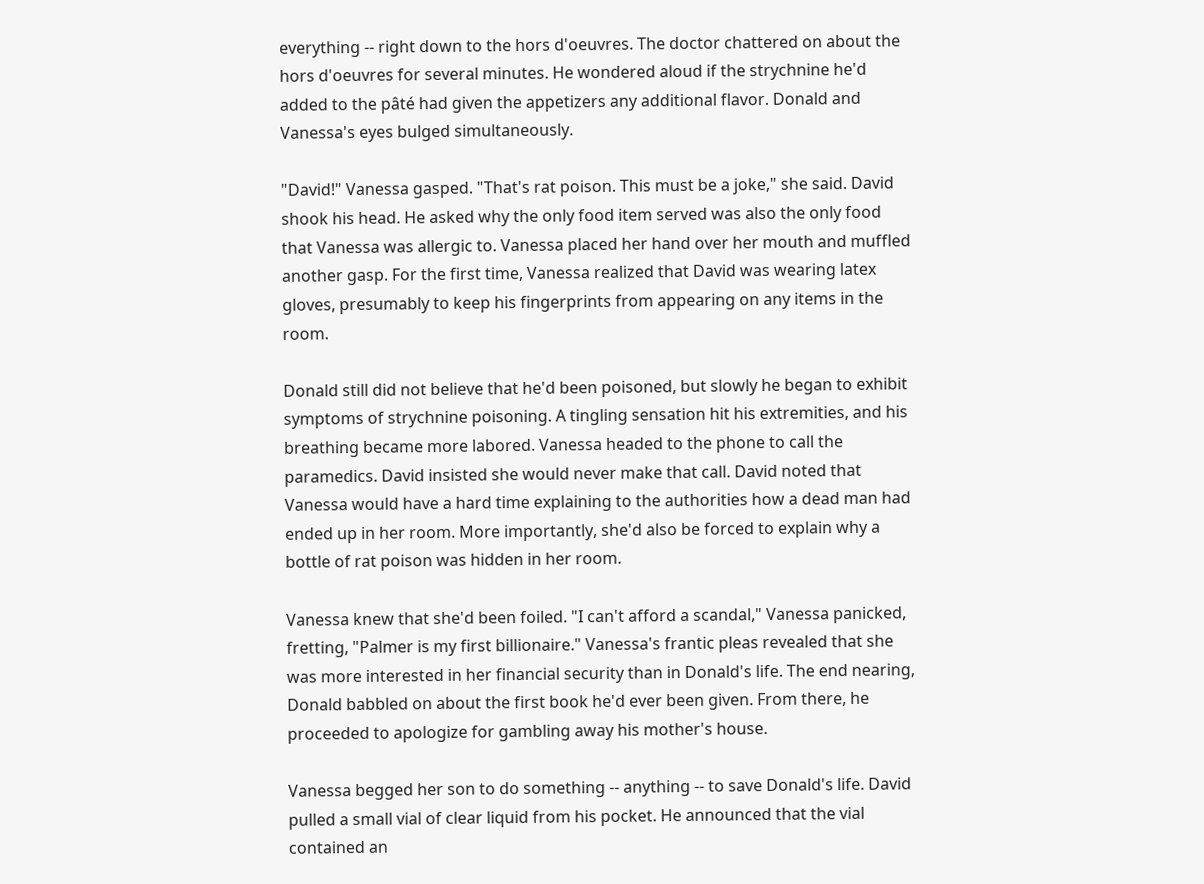everything -- right down to the hors d'oeuvres. The doctor chattered on about the hors d'oeuvres for several minutes. He wondered aloud if the strychnine he'd added to the pâté had given the appetizers any additional flavor. Donald and Vanessa's eyes bulged simultaneously.

"David!" Vanessa gasped. "That's rat poison. This must be a joke," she said. David shook his head. He asked why the only food item served was also the only food that Vanessa was allergic to. Vanessa placed her hand over her mouth and muffled another gasp. For the first time, Vanessa realized that David was wearing latex gloves, presumably to keep his fingerprints from appearing on any items in the room.

Donald still did not believe that he'd been poisoned, but slowly he began to exhibit symptoms of strychnine poisoning. A tingling sensation hit his extremities, and his breathing became more labored. Vanessa headed to the phone to call the paramedics. David insisted she would never make that call. David noted that Vanessa would have a hard time explaining to the authorities how a dead man had ended up in her room. More importantly, she'd also be forced to explain why a bottle of rat poison was hidden in her room.

Vanessa knew that she'd been foiled. "I can't afford a scandal," Vanessa panicked, fretting, "Palmer is my first billionaire." Vanessa's frantic pleas revealed that she was more interested in her financial security than in Donald's life. The end nearing, Donald babbled on about the first book he'd ever been given. From there, he proceeded to apologize for gambling away his mother's house.

Vanessa begged her son to do something -- anything -- to save Donald's life. David pulled a small vial of clear liquid from his pocket. He announced that the vial contained an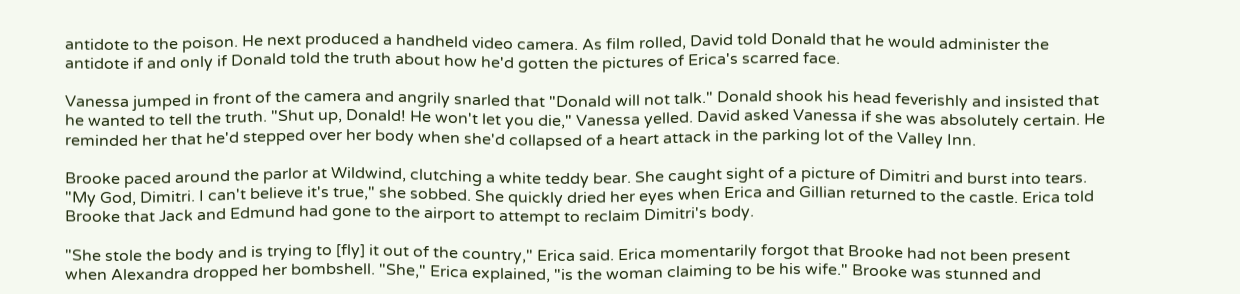antidote to the poison. He next produced a handheld video camera. As film rolled, David told Donald that he would administer the antidote if and only if Donald told the truth about how he'd gotten the pictures of Erica's scarred face.

Vanessa jumped in front of the camera and angrily snarled that "Donald will not talk." Donald shook his head feverishly and insisted that he wanted to tell the truth. "Shut up, Donald! He won't let you die," Vanessa yelled. David asked Vanessa if she was absolutely certain. He reminded her that he'd stepped over her body when she'd collapsed of a heart attack in the parking lot of the Valley Inn.

Brooke paced around the parlor at Wildwind, clutching a white teddy bear. She caught sight of a picture of Dimitri and burst into tears. "My God, Dimitri. I can't believe it's true," she sobbed. She quickly dried her eyes when Erica and Gillian returned to the castle. Erica told Brooke that Jack and Edmund had gone to the airport to attempt to reclaim Dimitri's body.

"She stole the body and is trying to [fly] it out of the country," Erica said. Erica momentarily forgot that Brooke had not been present when Alexandra dropped her bombshell. "She," Erica explained, "is the woman claiming to be his wife." Brooke was stunned and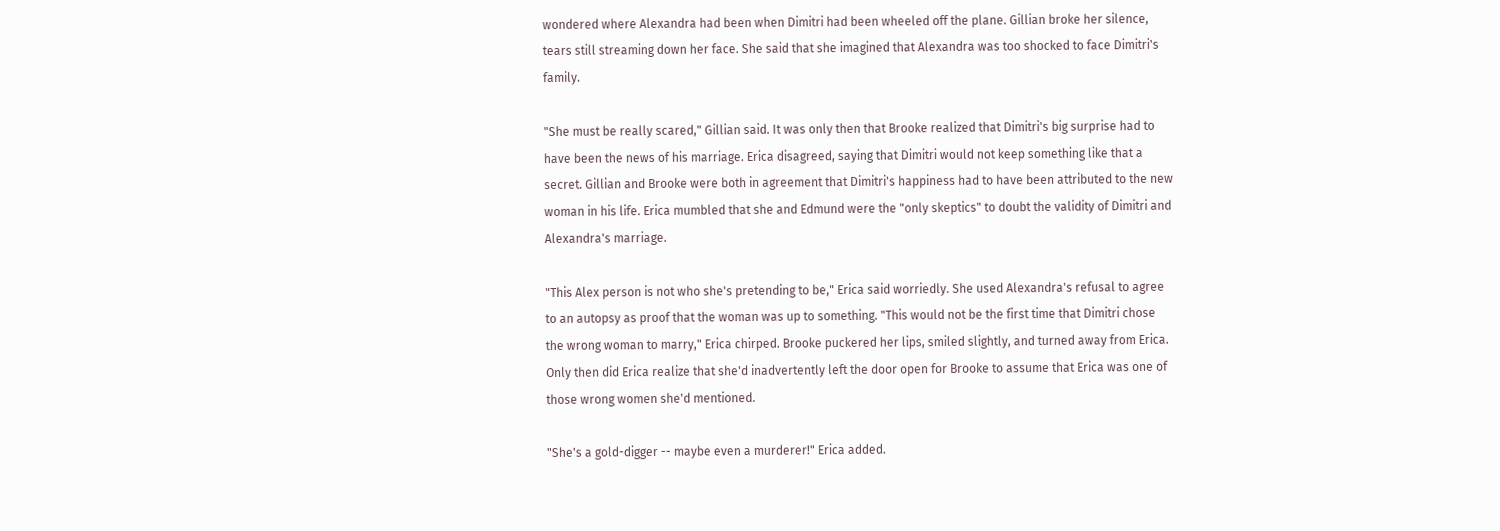wondered where Alexandra had been when Dimitri had been wheeled off the plane. Gillian broke her silence, tears still streaming down her face. She said that she imagined that Alexandra was too shocked to face Dimitri's family.

"She must be really scared," Gillian said. It was only then that Brooke realized that Dimitri's big surprise had to have been the news of his marriage. Erica disagreed, saying that Dimitri would not keep something like that a secret. Gillian and Brooke were both in agreement that Dimitri's happiness had to have been attributed to the new woman in his life. Erica mumbled that she and Edmund were the "only skeptics" to doubt the validity of Dimitri and Alexandra's marriage.

"This Alex person is not who she's pretending to be," Erica said worriedly. She used Alexandra's refusal to agree to an autopsy as proof that the woman was up to something. "This would not be the first time that Dimitri chose the wrong woman to marry," Erica chirped. Brooke puckered her lips, smiled slightly, and turned away from Erica. Only then did Erica realize that she'd inadvertently left the door open for Brooke to assume that Erica was one of those wrong women she'd mentioned.

"She's a gold-digger -- maybe even a murderer!" Erica added.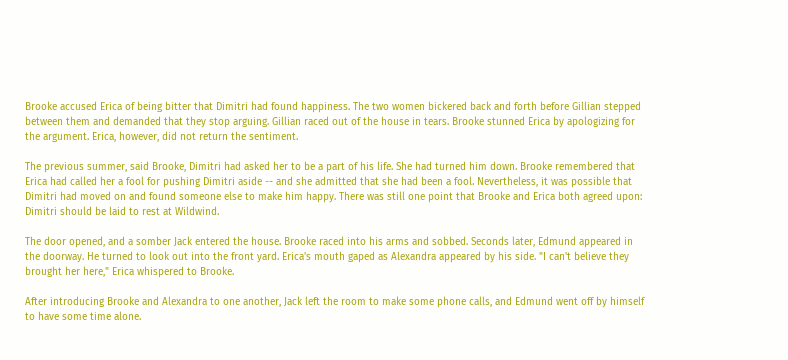Brooke accused Erica of being bitter that Dimitri had found happiness. The two women bickered back and forth before Gillian stepped between them and demanded that they stop arguing. Gillian raced out of the house in tears. Brooke stunned Erica by apologizing for the argument. Erica, however, did not return the sentiment.

The previous summer, said Brooke, Dimitri had asked her to be a part of his life. She had turned him down. Brooke remembered that Erica had called her a fool for pushing Dimitri aside -- and she admitted that she had been a fool. Nevertheless, it was possible that Dimitri had moved on and found someone else to make him happy. There was still one point that Brooke and Erica both agreed upon: Dimitri should be laid to rest at Wildwind.

The door opened, and a somber Jack entered the house. Brooke raced into his arms and sobbed. Seconds later, Edmund appeared in the doorway. He turned to look out into the front yard. Erica's mouth gaped as Alexandra appeared by his side. "I can't believe they brought her here," Erica whispered to Brooke.

After introducing Brooke and Alexandra to one another, Jack left the room to make some phone calls, and Edmund went off by himself to have some time alone.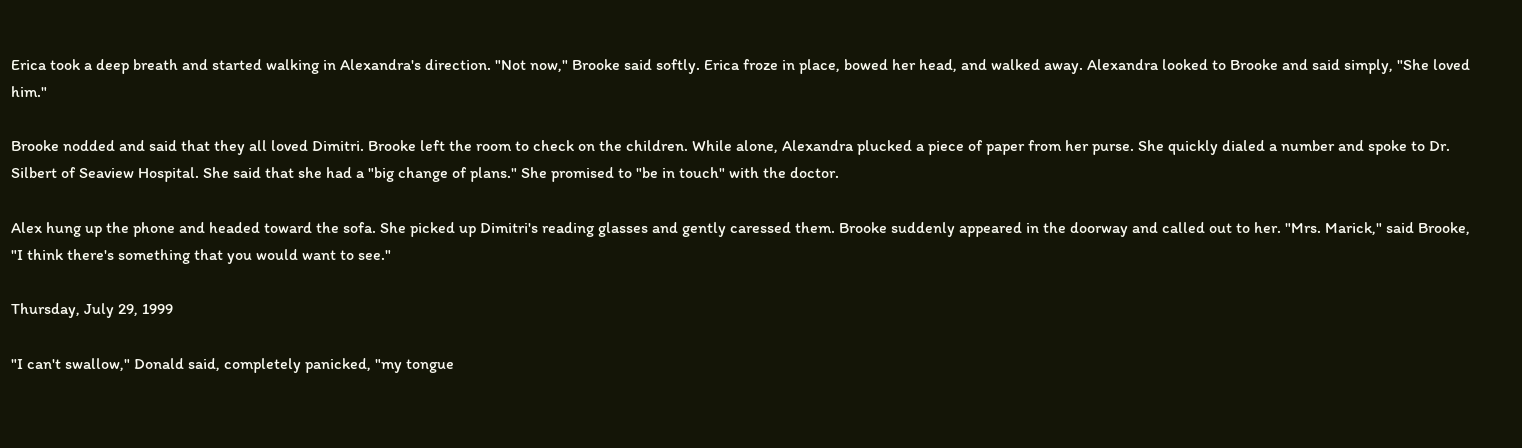Erica took a deep breath and started walking in Alexandra's direction. "Not now," Brooke said softly. Erica froze in place, bowed her head, and walked away. Alexandra looked to Brooke and said simply, "She loved him."

Brooke nodded and said that they all loved Dimitri. Brooke left the room to check on the children. While alone, Alexandra plucked a piece of paper from her purse. She quickly dialed a number and spoke to Dr. Silbert of Seaview Hospital. She said that she had a "big change of plans." She promised to "be in touch" with the doctor.

Alex hung up the phone and headed toward the sofa. She picked up Dimitri's reading glasses and gently caressed them. Brooke suddenly appeared in the doorway and called out to her. "Mrs. Marick," said Brooke, "I think there's something that you would want to see."

Thursday, July 29, 1999

"I can't swallow," Donald said, completely panicked, "my tongue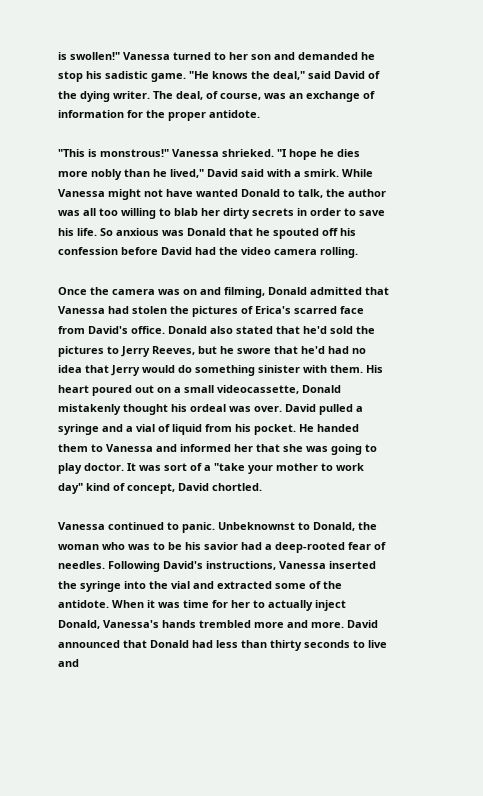is swollen!" Vanessa turned to her son and demanded he stop his sadistic game. "He knows the deal," said David of the dying writer. The deal, of course, was an exchange of information for the proper antidote.

"This is monstrous!" Vanessa shrieked. "I hope he dies more nobly than he lived," David said with a smirk. While Vanessa might not have wanted Donald to talk, the author was all too willing to blab her dirty secrets in order to save his life. So anxious was Donald that he spouted off his confession before David had the video camera rolling.

Once the camera was on and filming, Donald admitted that Vanessa had stolen the pictures of Erica's scarred face from David's office. Donald also stated that he'd sold the pictures to Jerry Reeves, but he swore that he'd had no idea that Jerry would do something sinister with them. His heart poured out on a small videocassette, Donald mistakenly thought his ordeal was over. David pulled a syringe and a vial of liquid from his pocket. He handed them to Vanessa and informed her that she was going to play doctor. It was sort of a "take your mother to work day" kind of concept, David chortled.

Vanessa continued to panic. Unbeknownst to Donald, the woman who was to be his savior had a deep-rooted fear of needles. Following David's instructions, Vanessa inserted the syringe into the vial and extracted some of the antidote. When it was time for her to actually inject Donald, Vanessa's hands trembled more and more. David announced that Donald had less than thirty seconds to live and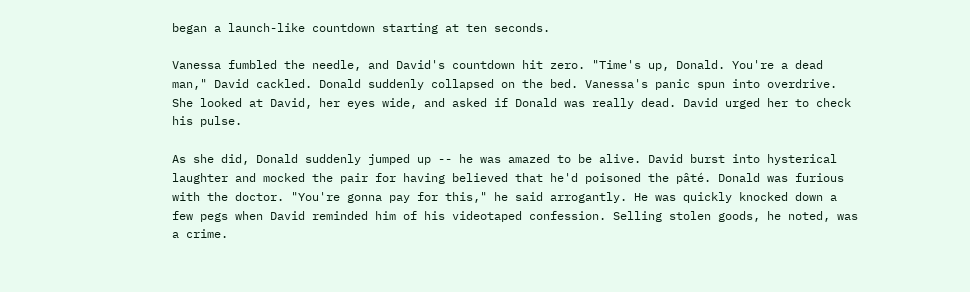began a launch-like countdown starting at ten seconds.

Vanessa fumbled the needle, and David's countdown hit zero. "Time's up, Donald. You're a dead man," David cackled. Donald suddenly collapsed on the bed. Vanessa's panic spun into overdrive. She looked at David, her eyes wide, and asked if Donald was really dead. David urged her to check his pulse.

As she did, Donald suddenly jumped up -- he was amazed to be alive. David burst into hysterical laughter and mocked the pair for having believed that he'd poisoned the pâté. Donald was furious with the doctor. "You're gonna pay for this," he said arrogantly. He was quickly knocked down a few pegs when David reminded him of his videotaped confession. Selling stolen goods, he noted, was a crime.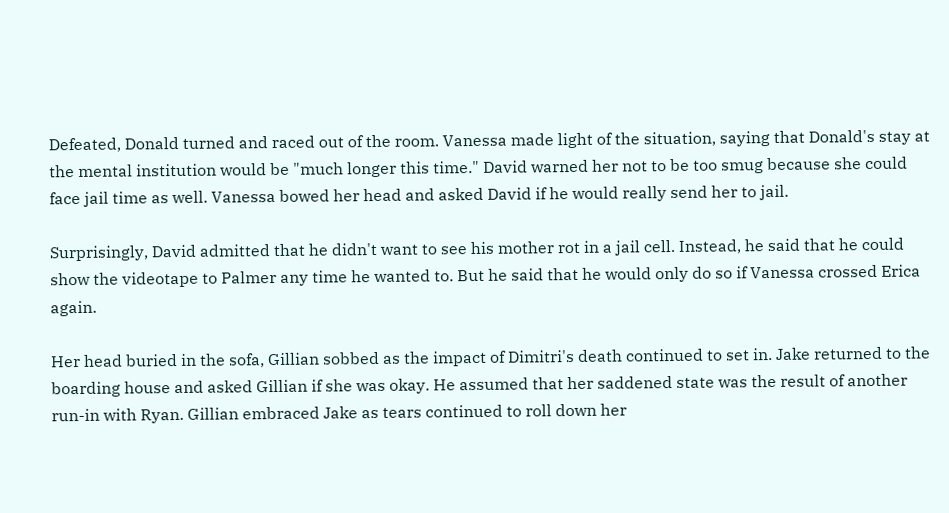Defeated, Donald turned and raced out of the room. Vanessa made light of the situation, saying that Donald's stay at the mental institution would be "much longer this time." David warned her not to be too smug because she could face jail time as well. Vanessa bowed her head and asked David if he would really send her to jail.

Surprisingly, David admitted that he didn't want to see his mother rot in a jail cell. Instead, he said that he could show the videotape to Palmer any time he wanted to. But he said that he would only do so if Vanessa crossed Erica again.

Her head buried in the sofa, Gillian sobbed as the impact of Dimitri's death continued to set in. Jake returned to the boarding house and asked Gillian if she was okay. He assumed that her saddened state was the result of another run-in with Ryan. Gillian embraced Jake as tears continued to roll down her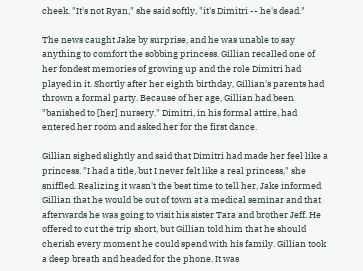cheek. "It's not Ryan," she said softly, "it's Dimitri -- he's dead."

The news caught Jake by surprise, and he was unable to say anything to comfort the sobbing princess. Gillian recalled one of her fondest memories of growing up and the role Dimitri had played in it. Shortly after her eighth birthday, Gillian's parents had thrown a formal party. Because of her age, Gillian had been "banished to [her] nursery." Dimitri, in his formal attire, had entered her room and asked her for the first dance.

Gillian sighed slightly and said that Dimitri had made her feel like a princess. "I had a title, but I never felt like a real princess," she sniffled. Realizing it wasn't the best time to tell her, Jake informed Gillian that he would be out of town at a medical seminar and that afterwards he was going to visit his sister Tara and brother Jeff. He offered to cut the trip short, but Gillian told him that he should cherish every moment he could spend with his family. Gillian took a deep breath and headed for the phone. It was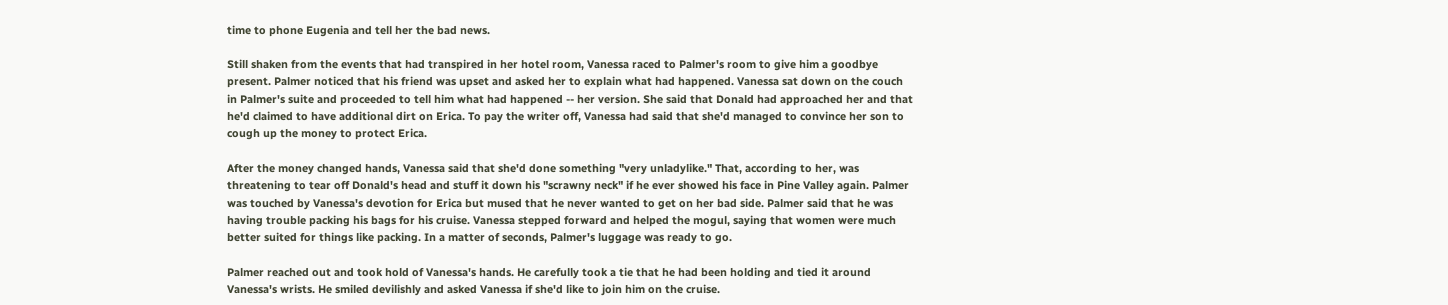time to phone Eugenia and tell her the bad news.

Still shaken from the events that had transpired in her hotel room, Vanessa raced to Palmer's room to give him a goodbye present. Palmer noticed that his friend was upset and asked her to explain what had happened. Vanessa sat down on the couch in Palmer's suite and proceeded to tell him what had happened -- her version. She said that Donald had approached her and that he'd claimed to have additional dirt on Erica. To pay the writer off, Vanessa had said that she'd managed to convince her son to cough up the money to protect Erica.

After the money changed hands, Vanessa said that she'd done something "very unladylike." That, according to her, was threatening to tear off Donald's head and stuff it down his "scrawny neck" if he ever showed his face in Pine Valley again. Palmer was touched by Vanessa's devotion for Erica but mused that he never wanted to get on her bad side. Palmer said that he was having trouble packing his bags for his cruise. Vanessa stepped forward and helped the mogul, saying that women were much better suited for things like packing. In a matter of seconds, Palmer's luggage was ready to go.

Palmer reached out and took hold of Vanessa's hands. He carefully took a tie that he had been holding and tied it around Vanessa's wrists. He smiled devilishly and asked Vanessa if she'd like to join him on the cruise.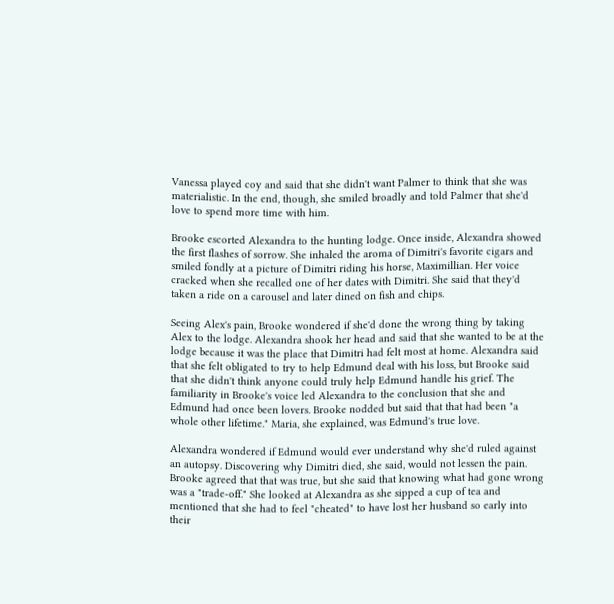Vanessa played coy and said that she didn't want Palmer to think that she was materialistic. In the end, though, she smiled broadly and told Palmer that she'd love to spend more time with him.

Brooke escorted Alexandra to the hunting lodge. Once inside, Alexandra showed the first flashes of sorrow. She inhaled the aroma of Dimitri's favorite cigars and smiled fondly at a picture of Dimitri riding his horse, Maximillian. Her voice cracked when she recalled one of her dates with Dimitri. She said that they'd taken a ride on a carousel and later dined on fish and chips.

Seeing Alex's pain, Brooke wondered if she'd done the wrong thing by taking Alex to the lodge. Alexandra shook her head and said that she wanted to be at the lodge because it was the place that Dimitri had felt most at home. Alexandra said that she felt obligated to try to help Edmund deal with his loss, but Brooke said that she didn't think anyone could truly help Edmund handle his grief. The familiarity in Brooke's voice led Alexandra to the conclusion that she and Edmund had once been lovers. Brooke nodded but said that that had been "a whole other lifetime." Maria, she explained, was Edmund's true love.

Alexandra wondered if Edmund would ever understand why she'd ruled against an autopsy. Discovering why Dimitri died, she said, would not lessen the pain. Brooke agreed that that was true, but she said that knowing what had gone wrong was a "trade-off." She looked at Alexandra as she sipped a cup of tea and mentioned that she had to feel "cheated" to have lost her husband so early into their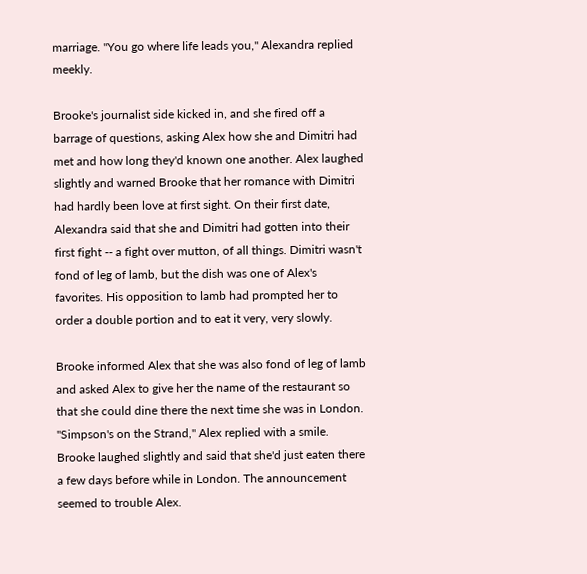marriage. "You go where life leads you," Alexandra replied meekly.

Brooke's journalist side kicked in, and she fired off a barrage of questions, asking Alex how she and Dimitri had met and how long they'd known one another. Alex laughed slightly and warned Brooke that her romance with Dimitri had hardly been love at first sight. On their first date, Alexandra said that she and Dimitri had gotten into their first fight -- a fight over mutton, of all things. Dimitri wasn't fond of leg of lamb, but the dish was one of Alex's favorites. His opposition to lamb had prompted her to order a double portion and to eat it very, very slowly.

Brooke informed Alex that she was also fond of leg of lamb and asked Alex to give her the name of the restaurant so that she could dine there the next time she was in London. "Simpson's on the Strand," Alex replied with a smile. Brooke laughed slightly and said that she'd just eaten there a few days before while in London. The announcement seemed to trouble Alex.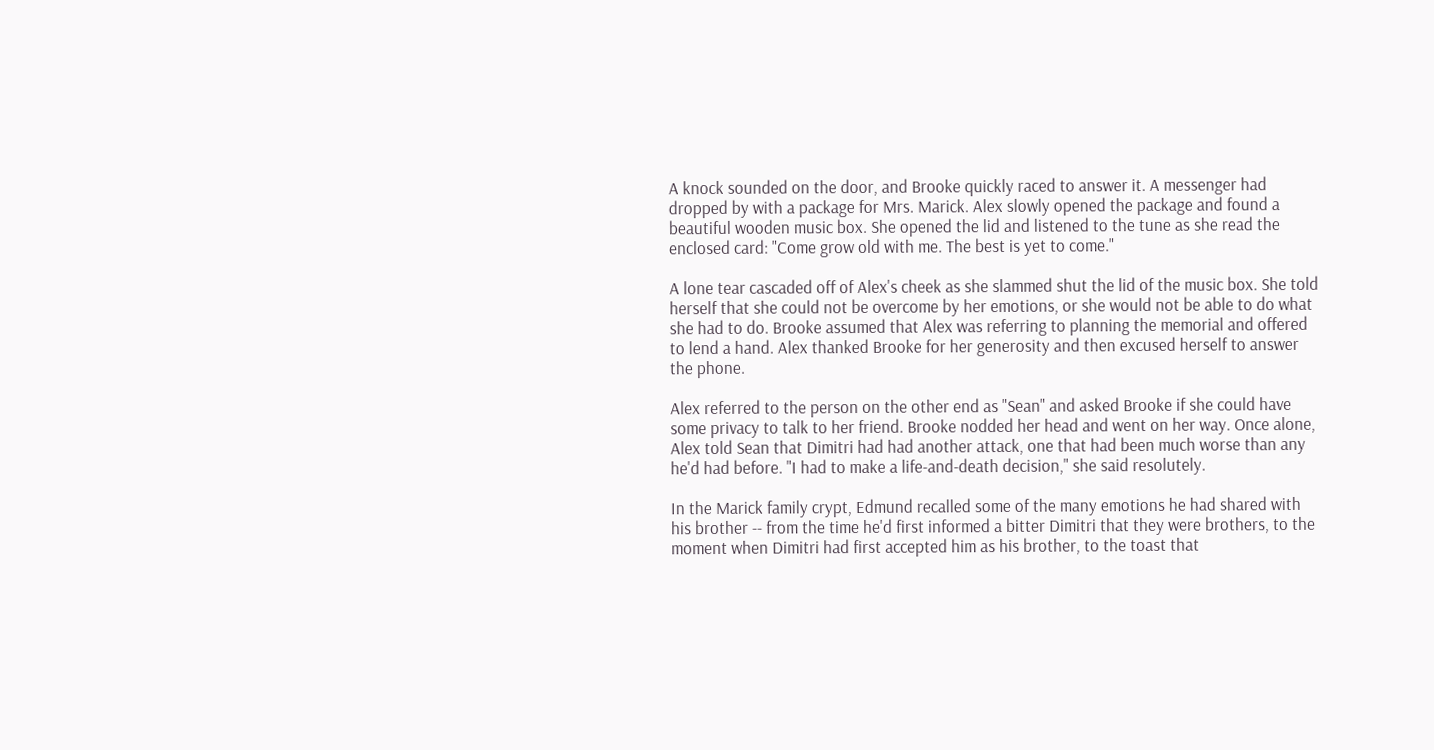A knock sounded on the door, and Brooke quickly raced to answer it. A messenger had dropped by with a package for Mrs. Marick. Alex slowly opened the package and found a beautiful wooden music box. She opened the lid and listened to the tune as she read the enclosed card: "Come grow old with me. The best is yet to come."

A lone tear cascaded off of Alex's cheek as she slammed shut the lid of the music box. She told herself that she could not be overcome by her emotions, or she would not be able to do what she had to do. Brooke assumed that Alex was referring to planning the memorial and offered to lend a hand. Alex thanked Brooke for her generosity and then excused herself to answer the phone.

Alex referred to the person on the other end as "Sean" and asked Brooke if she could have some privacy to talk to her friend. Brooke nodded her head and went on her way. Once alone, Alex told Sean that Dimitri had had another attack, one that had been much worse than any he'd had before. "I had to make a life-and-death decision," she said resolutely.

In the Marick family crypt, Edmund recalled some of the many emotions he had shared with his brother -- from the time he'd first informed a bitter Dimitri that they were brothers, to the moment when Dimitri had first accepted him as his brother, to the toast that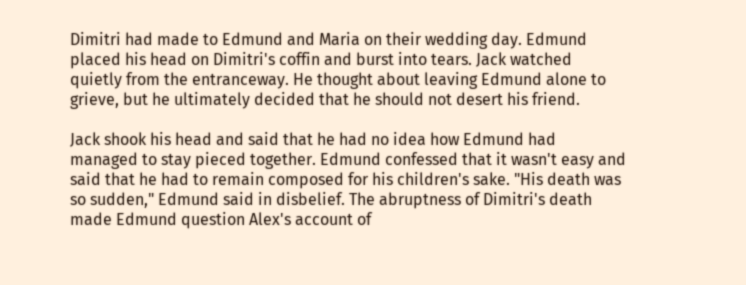Dimitri had made to Edmund and Maria on their wedding day. Edmund placed his head on Dimitri's coffin and burst into tears. Jack watched quietly from the entranceway. He thought about leaving Edmund alone to grieve, but he ultimately decided that he should not desert his friend.

Jack shook his head and said that he had no idea how Edmund had managed to stay pieced together. Edmund confessed that it wasn't easy and said that he had to remain composed for his children's sake. "His death was so sudden," Edmund said in disbelief. The abruptness of Dimitri's death made Edmund question Alex's account of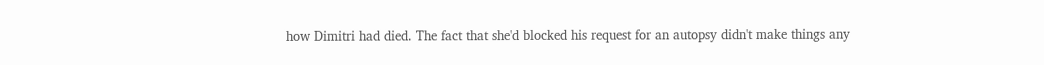how Dimitri had died. The fact that she'd blocked his request for an autopsy didn't make things any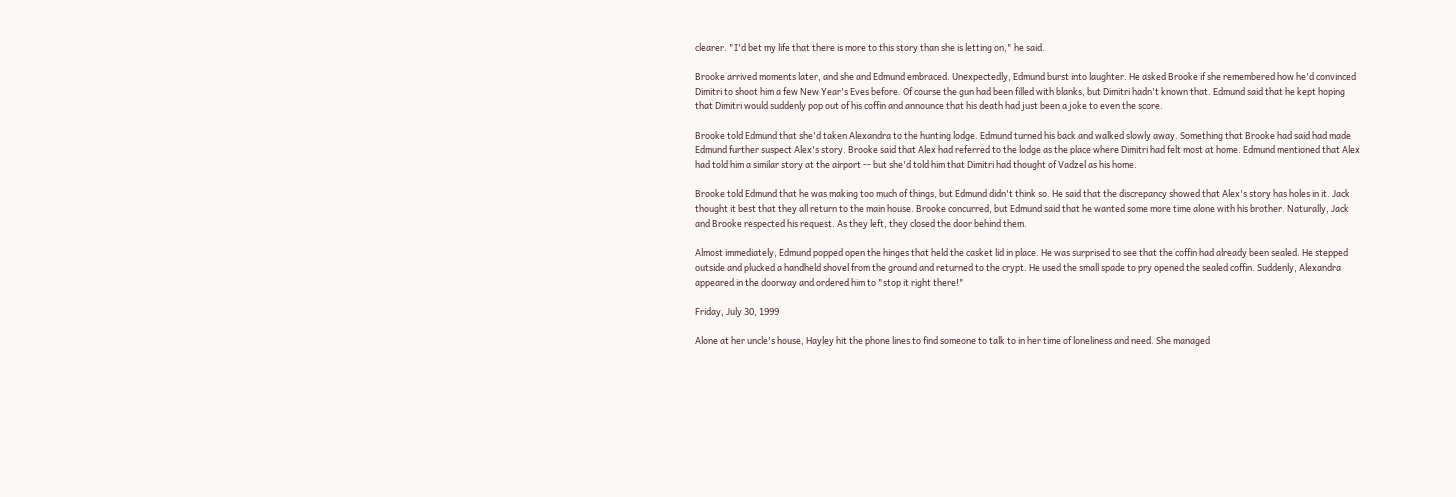clearer. "I'd bet my life that there is more to this story than she is letting on," he said.

Brooke arrived moments later, and she and Edmund embraced. Unexpectedly, Edmund burst into laughter. He asked Brooke if she remembered how he'd convinced Dimitri to shoot him a few New Year's Eves before. Of course the gun had been filled with blanks, but Dimitri hadn't known that. Edmund said that he kept hoping that Dimitri would suddenly pop out of his coffin and announce that his death had just been a joke to even the score.

Brooke told Edmund that she'd taken Alexandra to the hunting lodge. Edmund turned his back and walked slowly away. Something that Brooke had said had made Edmund further suspect Alex's story. Brooke said that Alex had referred to the lodge as the place where Dimitri had felt most at home. Edmund mentioned that Alex had told him a similar story at the airport -- but she'd told him that Dimitri had thought of Vadzel as his home.

Brooke told Edmund that he was making too much of things, but Edmund didn't think so. He said that the discrepancy showed that Alex's story has holes in it. Jack thought it best that they all return to the main house. Brooke concurred, but Edmund said that he wanted some more time alone with his brother. Naturally, Jack and Brooke respected his request. As they left, they closed the door behind them.

Almost immediately, Edmund popped open the hinges that held the casket lid in place. He was surprised to see that the coffin had already been sealed. He stepped outside and plucked a handheld shovel from the ground and returned to the crypt. He used the small spade to pry opened the sealed coffin. Suddenly, Alexandra appeared in the doorway and ordered him to "stop it right there!"

Friday, July 30, 1999

Alone at her uncle's house, Hayley hit the phone lines to find someone to talk to in her time of loneliness and need. She managed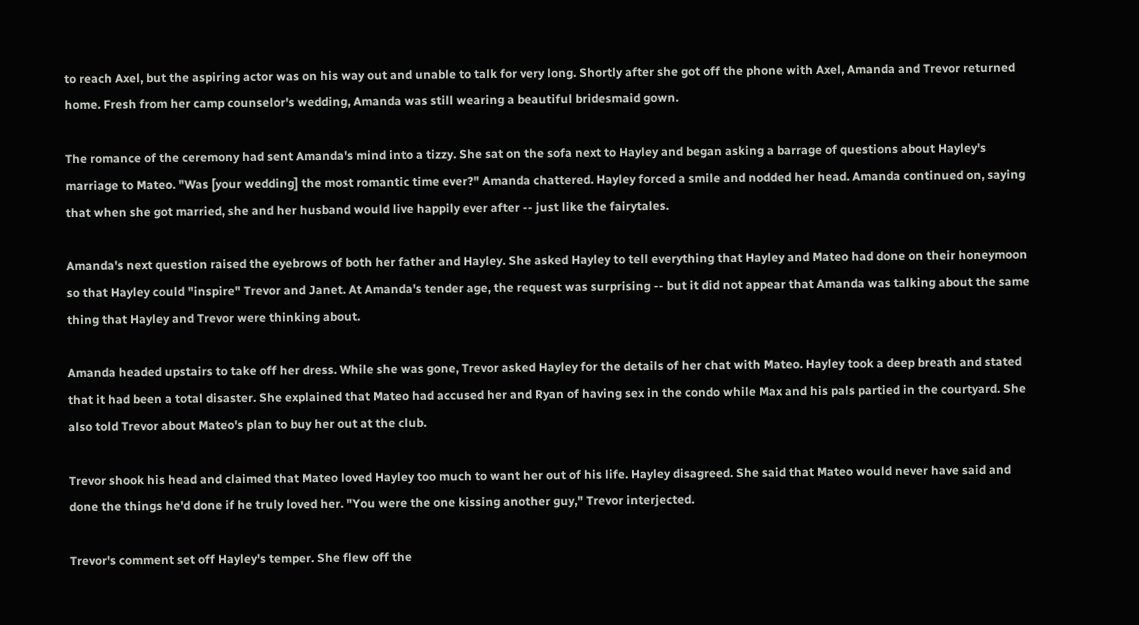to reach Axel, but the aspiring actor was on his way out and unable to talk for very long. Shortly after she got off the phone with Axel, Amanda and Trevor returned home. Fresh from her camp counselor's wedding, Amanda was still wearing a beautiful bridesmaid gown.

The romance of the ceremony had sent Amanda's mind into a tizzy. She sat on the sofa next to Hayley and began asking a barrage of questions about Hayley's marriage to Mateo. "Was [your wedding] the most romantic time ever?" Amanda chattered. Hayley forced a smile and nodded her head. Amanda continued on, saying that when she got married, she and her husband would live happily ever after -- just like the fairytales.

Amanda's next question raised the eyebrows of both her father and Hayley. She asked Hayley to tell everything that Hayley and Mateo had done on their honeymoon so that Hayley could "inspire" Trevor and Janet. At Amanda's tender age, the request was surprising -- but it did not appear that Amanda was talking about the same thing that Hayley and Trevor were thinking about.

Amanda headed upstairs to take off her dress. While she was gone, Trevor asked Hayley for the details of her chat with Mateo. Hayley took a deep breath and stated that it had been a total disaster. She explained that Mateo had accused her and Ryan of having sex in the condo while Max and his pals partied in the courtyard. She also told Trevor about Mateo's plan to buy her out at the club.

Trevor shook his head and claimed that Mateo loved Hayley too much to want her out of his life. Hayley disagreed. She said that Mateo would never have said and done the things he'd done if he truly loved her. "You were the one kissing another guy," Trevor interjected.

Trevor's comment set off Hayley's temper. She flew off the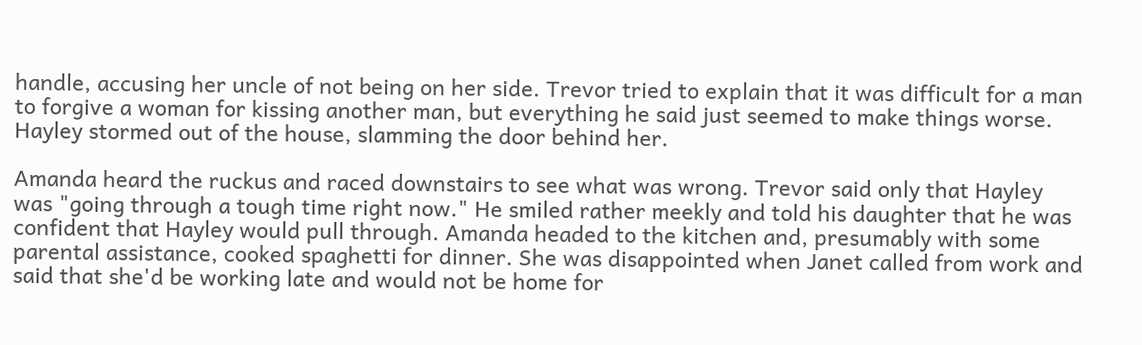handle, accusing her uncle of not being on her side. Trevor tried to explain that it was difficult for a man to forgive a woman for kissing another man, but everything he said just seemed to make things worse. Hayley stormed out of the house, slamming the door behind her.

Amanda heard the ruckus and raced downstairs to see what was wrong. Trevor said only that Hayley was "going through a tough time right now." He smiled rather meekly and told his daughter that he was confident that Hayley would pull through. Amanda headed to the kitchen and, presumably with some parental assistance, cooked spaghetti for dinner. She was disappointed when Janet called from work and said that she'd be working late and would not be home for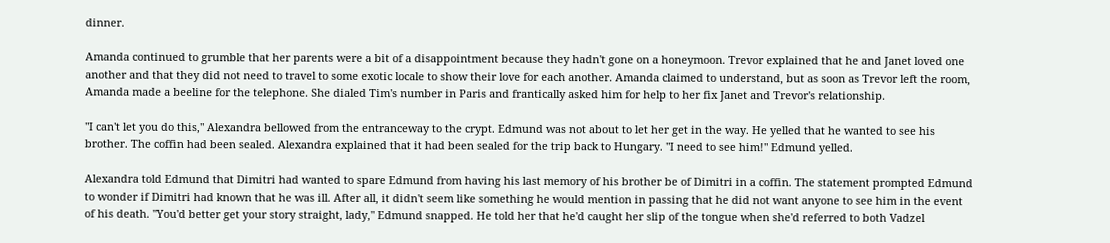dinner.

Amanda continued to grumble that her parents were a bit of a disappointment because they hadn't gone on a honeymoon. Trevor explained that he and Janet loved one another and that they did not need to travel to some exotic locale to show their love for each another. Amanda claimed to understand, but as soon as Trevor left the room, Amanda made a beeline for the telephone. She dialed Tim's number in Paris and frantically asked him for help to her fix Janet and Trevor's relationship.

"I can't let you do this," Alexandra bellowed from the entranceway to the crypt. Edmund was not about to let her get in the way. He yelled that he wanted to see his brother. The coffin had been sealed. Alexandra explained that it had been sealed for the trip back to Hungary. "I need to see him!" Edmund yelled.

Alexandra told Edmund that Dimitri had wanted to spare Edmund from having his last memory of his brother be of Dimitri in a coffin. The statement prompted Edmund to wonder if Dimitri had known that he was ill. After all, it didn't seem like something he would mention in passing that he did not want anyone to see him in the event of his death. "You'd better get your story straight, lady," Edmund snapped. He told her that he'd caught her slip of the tongue when she'd referred to both Vadzel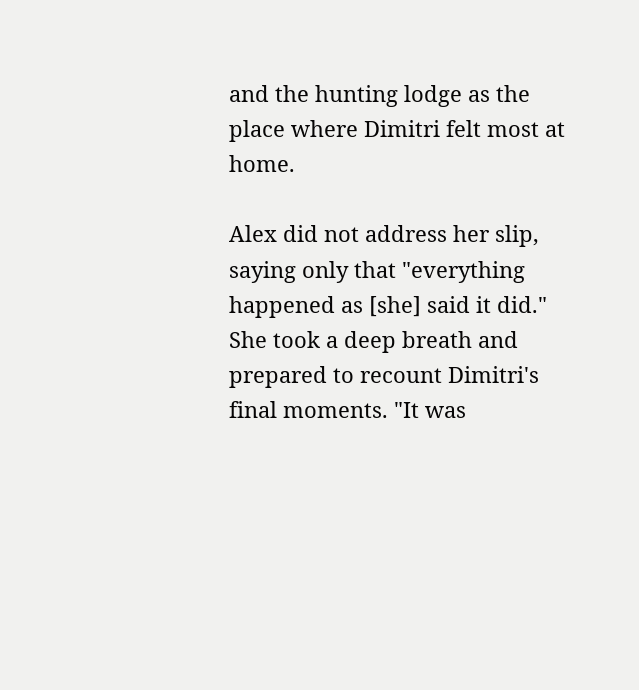and the hunting lodge as the place where Dimitri felt most at home.

Alex did not address her slip, saying only that "everything happened as [she] said it did." She took a deep breath and prepared to recount Dimitri's final moments. "It was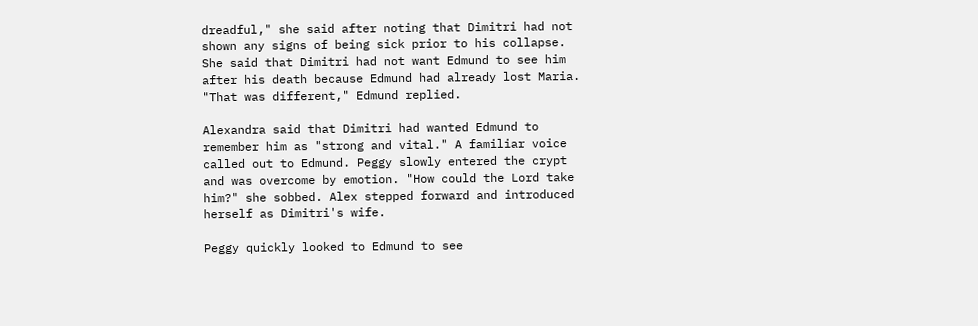dreadful," she said after noting that Dimitri had not shown any signs of being sick prior to his collapse. She said that Dimitri had not want Edmund to see him after his death because Edmund had already lost Maria. "That was different," Edmund replied.

Alexandra said that Dimitri had wanted Edmund to remember him as "strong and vital." A familiar voice called out to Edmund. Peggy slowly entered the crypt and was overcome by emotion. "How could the Lord take him?" she sobbed. Alex stepped forward and introduced herself as Dimitri's wife.

Peggy quickly looked to Edmund to see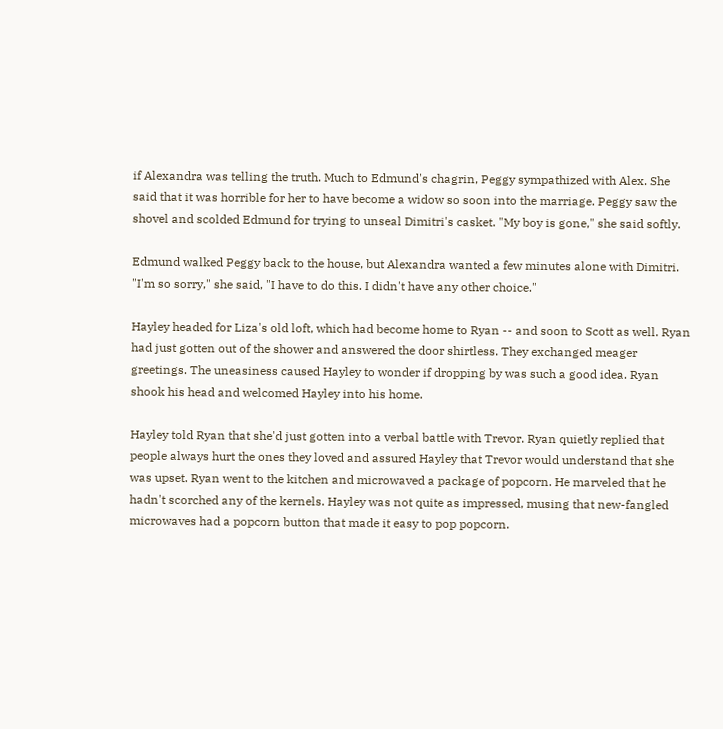if Alexandra was telling the truth. Much to Edmund's chagrin, Peggy sympathized with Alex. She said that it was horrible for her to have become a widow so soon into the marriage. Peggy saw the shovel and scolded Edmund for trying to unseal Dimitri's casket. "My boy is gone," she said softly.

Edmund walked Peggy back to the house, but Alexandra wanted a few minutes alone with Dimitri. "I'm so sorry," she said, "I have to do this. I didn't have any other choice."

Hayley headed for Liza's old loft, which had become home to Ryan -- and soon to Scott as well. Ryan had just gotten out of the shower and answered the door shirtless. They exchanged meager greetings. The uneasiness caused Hayley to wonder if dropping by was such a good idea. Ryan shook his head and welcomed Hayley into his home.

Hayley told Ryan that she'd just gotten into a verbal battle with Trevor. Ryan quietly replied that people always hurt the ones they loved and assured Hayley that Trevor would understand that she was upset. Ryan went to the kitchen and microwaved a package of popcorn. He marveled that he hadn't scorched any of the kernels. Hayley was not quite as impressed, musing that new-fangled microwaves had a popcorn button that made it easy to pop popcorn.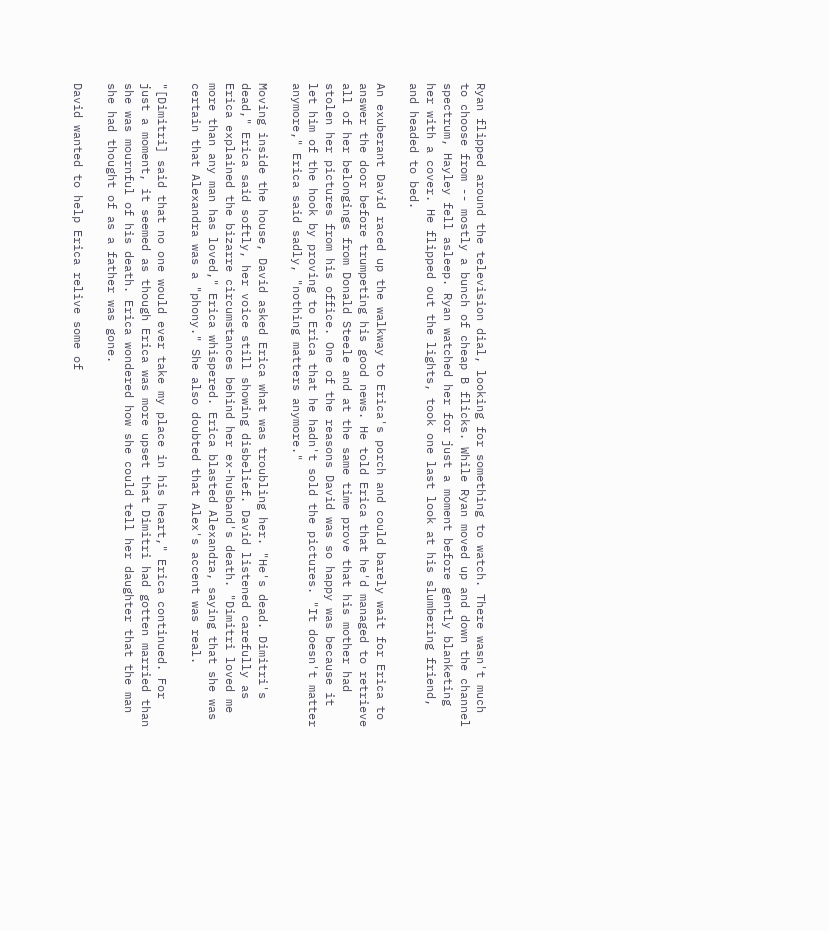Ryan flipped around the television dial, looking for something to watch. There wasn't much to choose from -- mostly a bunch of cheap B flicks. While Ryan moved up and down the channel spectrum, Hayley fell asleep. Ryan watched her for just a moment before gently blanketing her with a cover. He flipped out the lights, took one last look at his slumbering friend, and headed to bed.

An exuberant David raced up the walkway to Erica's porch and could barely wait for Erica to answer the door before trumpeting his good news. He told Erica that he'd managed to retrieve all of her belongings from Donald Steele and at the same time prove that his mother had stolen her pictures from his office. One of the reasons David was so happy was because it let him of the hook by proving to Erica that he hadn't sold the pictures. "It doesn't matter anymore," Erica said sadly, "nothing matters anymore."

Moving inside the house, David asked Erica what was troubling her. "He's dead. Dimitri's dead," Erica said softly, her voice still showing disbelief. David listened carefully as Erica explained the bizarre circumstances behind her ex-husband's death. "Dimitri loved me more than any man has loved," Erica whispered. Erica blasted Alexandra, saying that she was certain that Alexandra was a "phony." She also doubted that Alex's accent was real.

"[Dimitri] said that no one would ever take my place in his heart," Erica continued. For just a moment, it seemed as though Erica was more upset that Dimitri had gotten married than she was mournful of his death. Erica wondered how she could tell her daughter that the man she had thought of as a father was gone.

David wanted to help Erica relive some of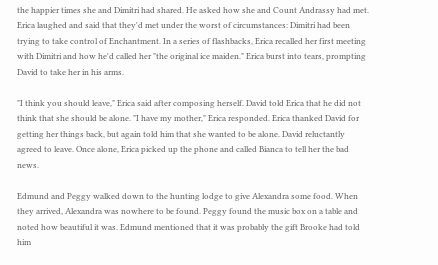the happier times she and Dimitri had shared. He asked how she and Count Andrassy had met. Erica laughed and said that they'd met under the worst of circumstances: Dimitri had been trying to take control of Enchantment. In a series of flashbacks, Erica recalled her first meeting with Dimitri and how he'd called her "the original ice maiden." Erica burst into tears, prompting David to take her in his arms.

"I think you should leave," Erica said after composing herself. David told Erica that he did not think that she should be alone. "I have my mother," Erica responded. Erica thanked David for getting her things back, but again told him that she wanted to be alone. David reluctantly agreed to leave. Once alone, Erica picked up the phone and called Bianca to tell her the bad news.

Edmund and Peggy walked down to the hunting lodge to give Alexandra some food. When they arrived, Alexandra was nowhere to be found. Peggy found the music box on a table and noted how beautiful it was. Edmund mentioned that it was probably the gift Brooke had told him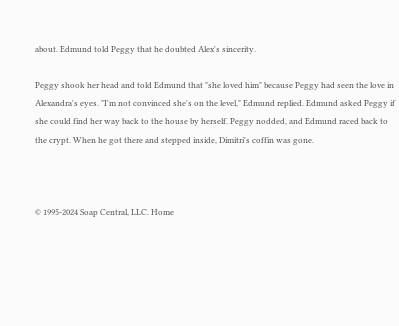about. Edmund told Peggy that he doubted Alex's sincerity.

Peggy shook her head and told Edmund that "she loved him" because Peggy had seen the love in Alexandra's eyes. "I'm not convinced she's on the level," Edmund replied. Edmund asked Peggy if she could find her way back to the house by herself. Peggy nodded, and Edmund raced back to the crypt. When he got there and stepped inside, Dimitri's coffin was gone.



© 1995-2024 Soap Central, LLC. Home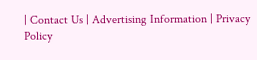| Contact Us | Advertising Information | Privacy Policy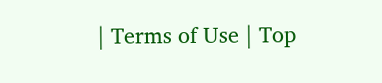| Terms of Use | Top